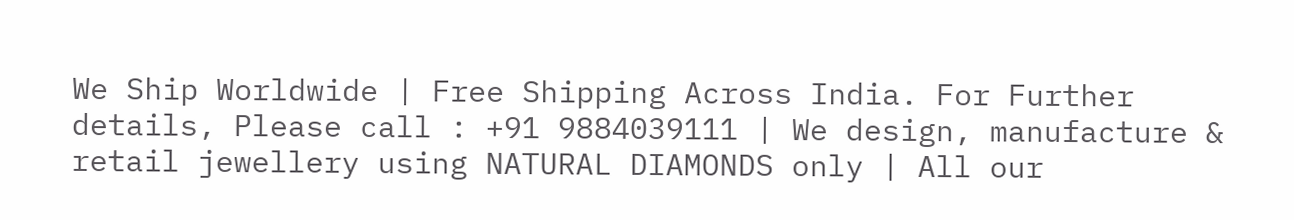We Ship Worldwide | Free Shipping Across India. For Further details, Please call : +91 9884039111 | We design, manufacture & retail jewellery using NATURAL DIAMONDS only | All our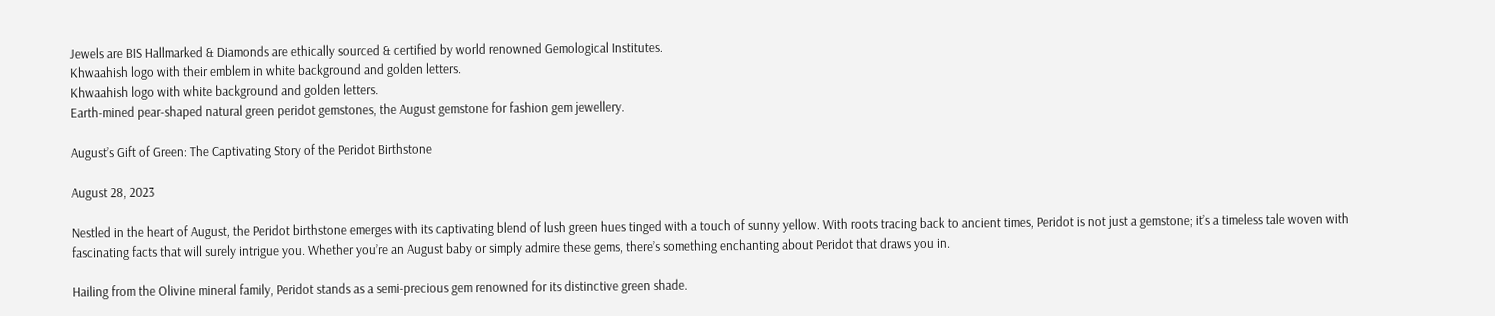Jewels are BIS Hallmarked & Diamonds are ethically sourced & certified by world renowned Gemological Institutes.
Khwaahish logo with their emblem in white background and golden letters.
Khwaahish logo with white background and golden letters.
Earth-mined pear-shaped natural green peridot gemstones, the August gemstone for fashion gem jewellery.

August’s Gift of Green: The Captivating Story of the Peridot Birthstone

August 28, 2023

Nestled in the heart of August, the Peridot birthstone emerges with its captivating blend of lush green hues tinged with a touch of sunny yellow. With roots tracing back to ancient times, Peridot is not just a gemstone; it’s a timeless tale woven with fascinating facts that will surely intrigue you. Whether you’re an August baby or simply admire these gems, there’s something enchanting about Peridot that draws you in.

Hailing from the Olivine mineral family, Peridot stands as a semi-precious gem renowned for its distinctive green shade.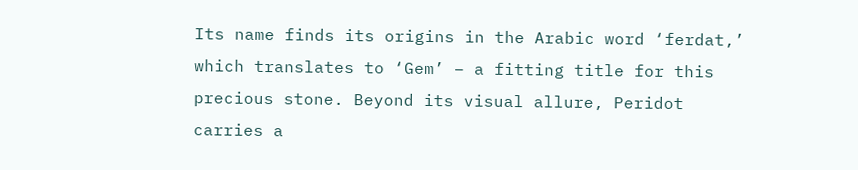Its name finds its origins in the Arabic word ‘ferdat,’ which translates to ‘Gem’ – a fitting title for this precious stone. Beyond its visual allure, Peridot carries a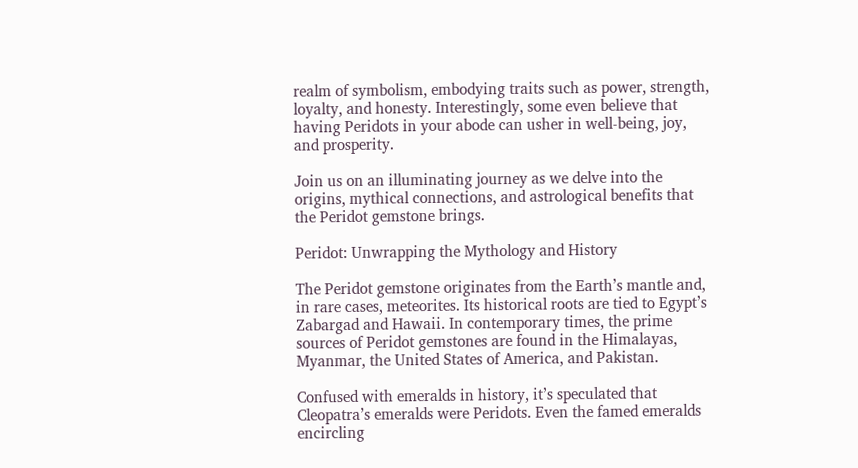realm of symbolism, embodying traits such as power, strength, loyalty, and honesty. Interestingly, some even believe that having Peridots in your abode can usher in well-being, joy, and prosperity.

Join us on an illuminating journey as we delve into the origins, mythical connections, and astrological benefits that the Peridot gemstone brings.

Peridot: Unwrapping the Mythology and History

The Peridot gemstone originates from the Earth’s mantle and, in rare cases, meteorites. Its historical roots are tied to Egypt’s Zabargad and Hawaii. In contemporary times, the prime sources of Peridot gemstones are found in the Himalayas, Myanmar, the United States of America, and Pakistan.

Confused with emeralds in history, it’s speculated that Cleopatra’s emeralds were Peridots. Even the famed emeralds encircling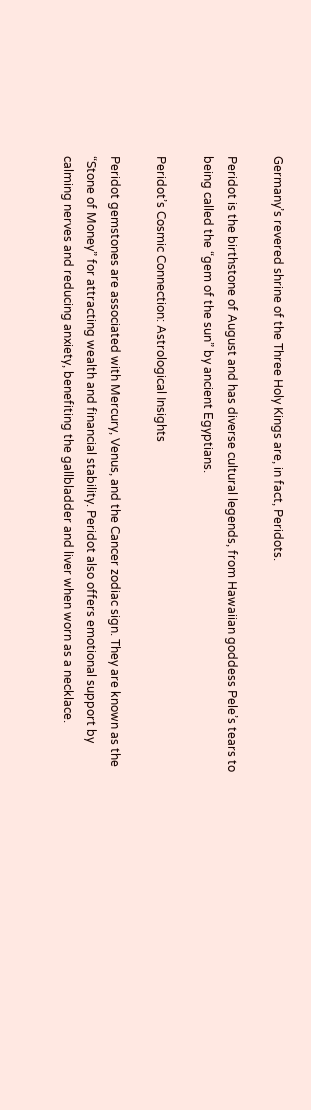Germany’s revered shrine of the Three Holy Kings are, in fact, Peridots.

Peridot is the birthstone of August and has diverse cultural legends, from Hawaiian goddess Pele’s tears to being called the “gem of the sun” by ancient Egyptians.

Peridot’s Cosmic Connection: Astrological Insights

Peridot gemstones are associated with Mercury, Venus, and the Cancer zodiac sign. They are known as the “Stone of Money” for attracting wealth and financial stability. Peridot also offers emotional support by calming nerves and reducing anxiety, benefiting the gallbladder and liver when worn as a necklace.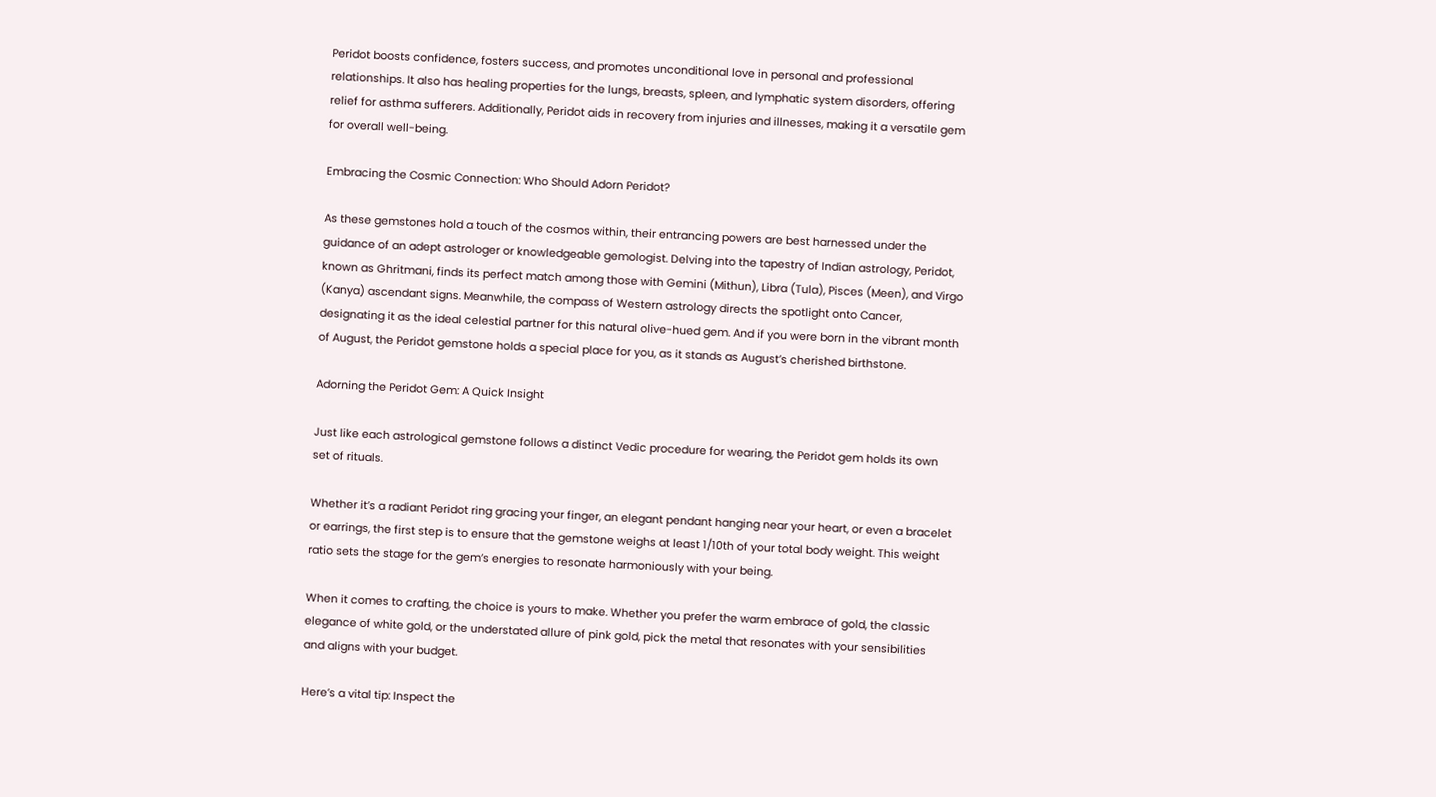Peridot boosts confidence, fosters success, and promotes unconditional love in personal and professional relationships. It also has healing properties for the lungs, breasts, spleen, and lymphatic system disorders, offering relief for asthma sufferers. Additionally, Peridot aids in recovery from injuries and illnesses, making it a versatile gem for overall well-being.

Embracing the Cosmic Connection: Who Should Adorn Peridot?

As these gemstones hold a touch of the cosmos within, their entrancing powers are best harnessed under the guidance of an adept astrologer or knowledgeable gemologist. Delving into the tapestry of Indian astrology, Peridot, known as Ghritmani, finds its perfect match among those with Gemini (Mithun), Libra (Tula), Pisces (Meen), and Virgo (Kanya) ascendant signs. Meanwhile, the compass of Western astrology directs the spotlight onto Cancer, designating it as the ideal celestial partner for this natural olive-hued gem. And if you were born in the vibrant month of August, the Peridot gemstone holds a special place for you, as it stands as August’s cherished birthstone.

Adorning the Peridot Gem: A Quick Insight

Just like each astrological gemstone follows a distinct Vedic procedure for wearing, the Peridot gem holds its own set of rituals.

Whether it’s a radiant Peridot ring gracing your finger, an elegant pendant hanging near your heart, or even a bracelet or earrings, the first step is to ensure that the gemstone weighs at least 1/10th of your total body weight. This weight ratio sets the stage for the gem’s energies to resonate harmoniously with your being.

When it comes to crafting, the choice is yours to make. Whether you prefer the warm embrace of gold, the classic elegance of white gold, or the understated allure of pink gold, pick the metal that resonates with your sensibilities and aligns with your budget.

Here’s a vital tip: Inspect the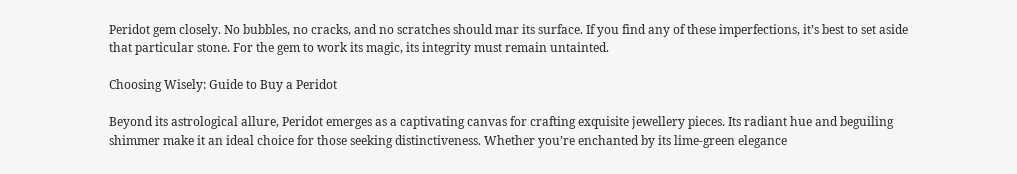Peridot gem closely. No bubbles, no cracks, and no scratches should mar its surface. If you find any of these imperfections, it’s best to set aside that particular stone. For the gem to work its magic, its integrity must remain untainted.

Choosing Wisely: Guide to Buy a Peridot

Beyond its astrological allure, Peridot emerges as a captivating canvas for crafting exquisite jewellery pieces. Its radiant hue and beguiling shimmer make it an ideal choice for those seeking distinctiveness. Whether you’re enchanted by its lime-green elegance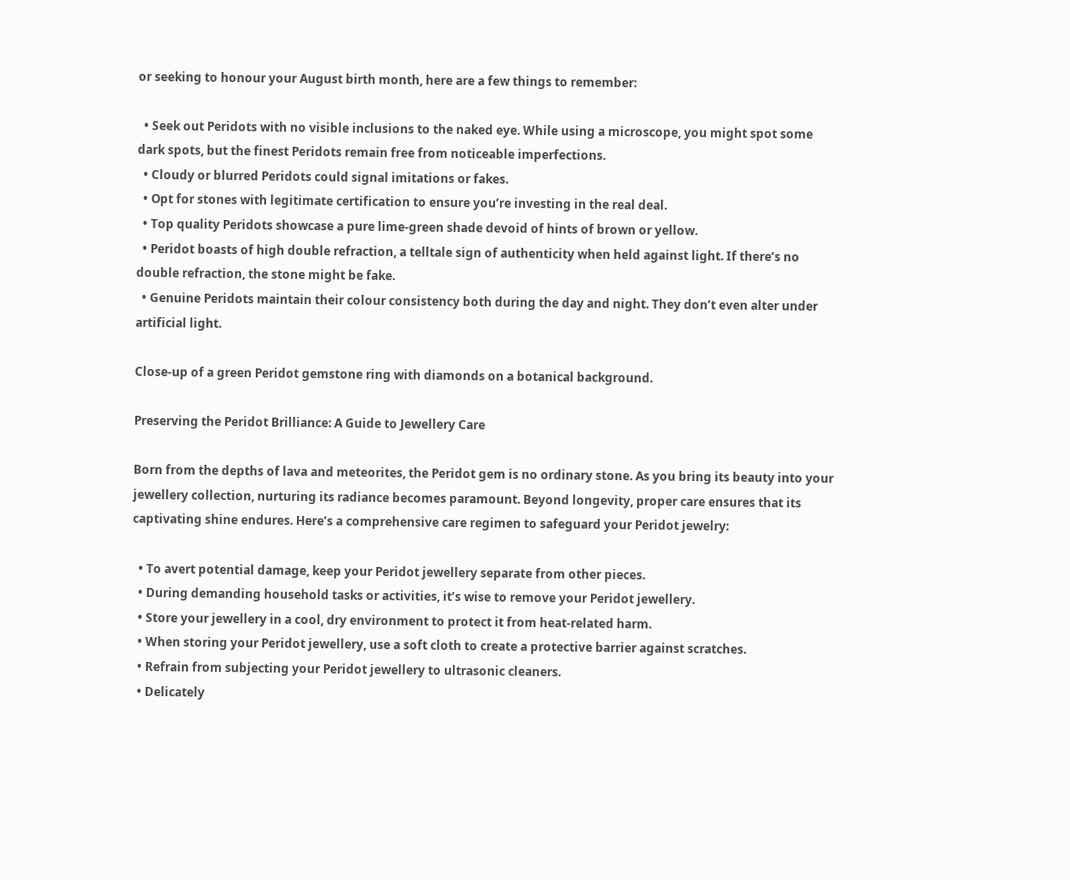or seeking to honour your August birth month, here are a few things to remember:

  • Seek out Peridots with no visible inclusions to the naked eye. While using a microscope, you might spot some dark spots, but the finest Peridots remain free from noticeable imperfections.
  • Cloudy or blurred Peridots could signal imitations or fakes.
  • Opt for stones with legitimate certification to ensure you’re investing in the real deal.
  • Top quality Peridots showcase a pure lime-green shade devoid of hints of brown or yellow.
  • Peridot boasts of high double refraction, a telltale sign of authenticity when held against light. If there’s no double refraction, the stone might be fake.
  • Genuine Peridots maintain their colour consistency both during the day and night. They don’t even alter under artificial light.

Close-up of a green Peridot gemstone ring with diamonds on a botanical background.

Preserving the Peridot Brilliance: A Guide to Jewellery Care

Born from the depths of lava and meteorites, the Peridot gem is no ordinary stone. As you bring its beauty into your jewellery collection, nurturing its radiance becomes paramount. Beyond longevity, proper care ensures that its captivating shine endures. Here’s a comprehensive care regimen to safeguard your Peridot jewelry:

  • To avert potential damage, keep your Peridot jewellery separate from other pieces.
  • During demanding household tasks or activities, it’s wise to remove your Peridot jewellery.
  • Store your jewellery in a cool, dry environment to protect it from heat-related harm.
  • When storing your Peridot jewellery, use a soft cloth to create a protective barrier against scratches.
  • Refrain from subjecting your Peridot jewellery to ultrasonic cleaners.
  • Delicately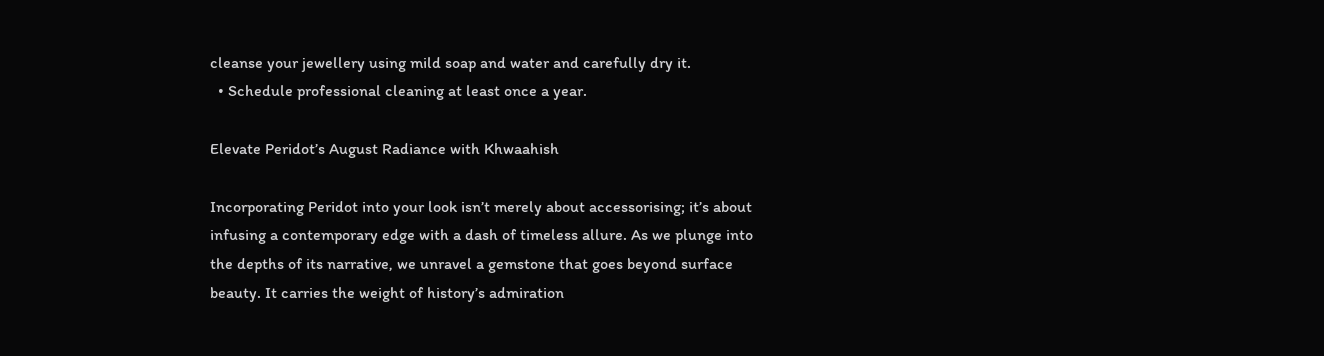cleanse your jewellery using mild soap and water and carefully dry it.
  • Schedule professional cleaning at least once a year.

Elevate Peridot’s August Radiance with Khwaahish

Incorporating Peridot into your look isn’t merely about accessorising; it’s about infusing a contemporary edge with a dash of timeless allure. As we plunge into the depths of its narrative, we unravel a gemstone that goes beyond surface beauty. It carries the weight of history’s admiration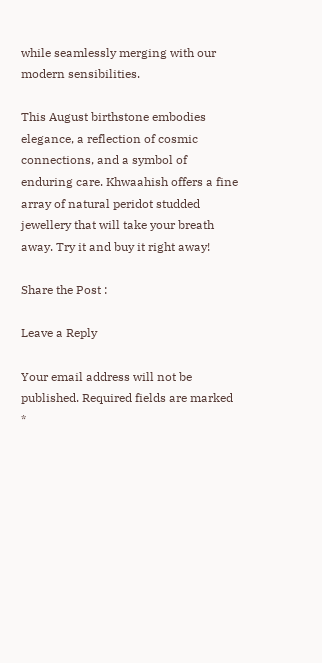while seamlessly merging with our modern sensibilities.

This August birthstone embodies elegance, a reflection of cosmic connections, and a symbol of enduring care. Khwaahish offers a fine array of natural peridot studded jewellery that will take your breath away. Try it and buy it right away!

Share the Post :

Leave a Reply

Your email address will not be published. Required fields are marked *